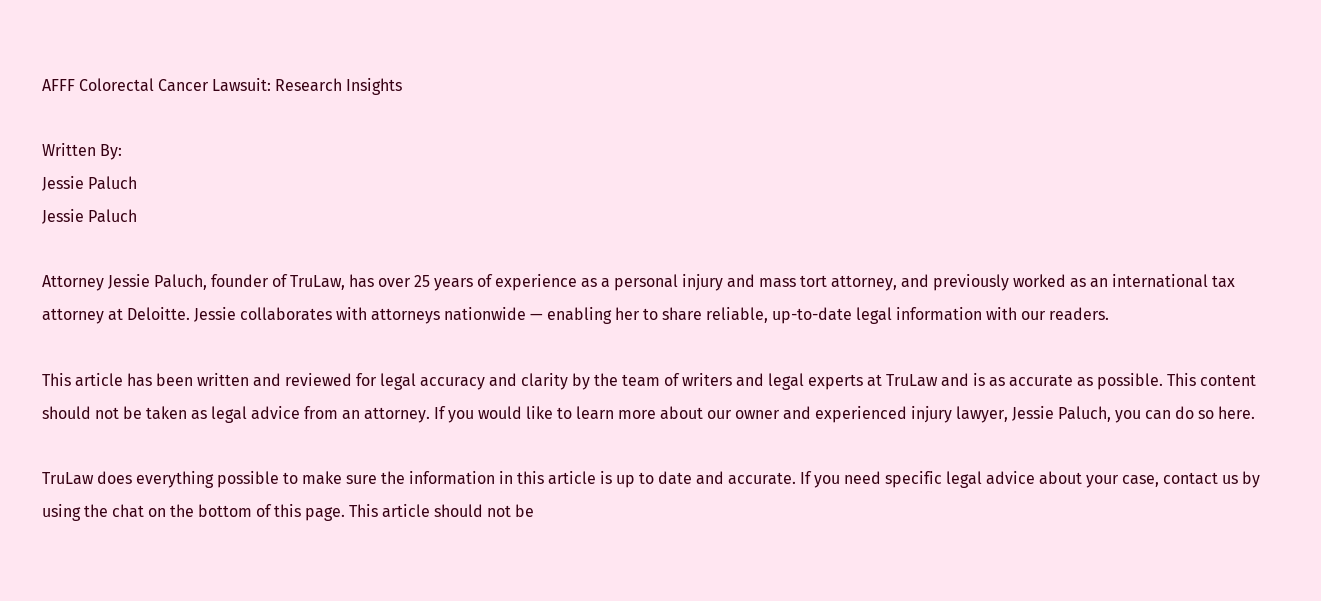AFFF Colorectal Cancer Lawsuit: Research Insights

Written By:
Jessie Paluch
Jessie Paluch

Attorney Jessie Paluch, founder of TruLaw, has over 25 years of experience as a personal injury and mass tort attorney, and previously worked as an international tax attorney at Deloitte. Jessie collaborates with attorneys nationwide — enabling her to share reliable, up-to-date legal information with our readers.

This article has been written and reviewed for legal accuracy and clarity by the team of writers and legal experts at TruLaw and is as accurate as possible. This content should not be taken as legal advice from an attorney. If you would like to learn more about our owner and experienced injury lawyer, Jessie Paluch, you can do so here.

TruLaw does everything possible to make sure the information in this article is up to date and accurate. If you need specific legal advice about your case, contact us by using the chat on the bottom of this page. This article should not be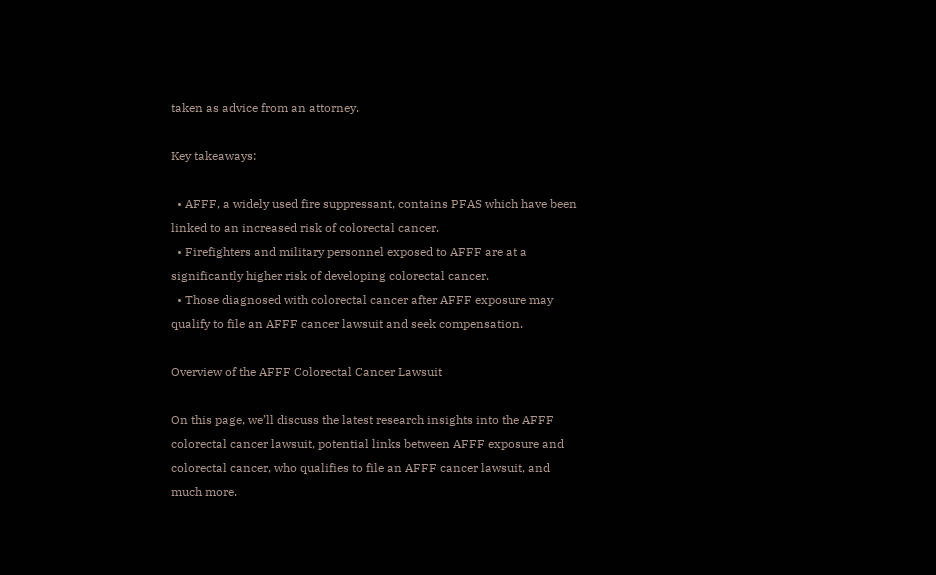taken as advice from an attorney.

Key takeaways:

  • AFFF, a widely used fire suppressant, contains PFAS which have been linked to an increased risk of colorectal cancer.
  • Firefighters and military personnel exposed to AFFF are at a significantly higher risk of developing colorectal cancer.
  • Those diagnosed with colorectal cancer after AFFF exposure may qualify to file an AFFF cancer lawsuit and seek compensation.

Overview of the AFFF Colorectal Cancer Lawsuit

On this page, we’ll discuss the latest research insights into the AFFF colorectal cancer lawsuit, potential links between AFFF exposure and colorectal cancer, who qualifies to file an AFFF cancer lawsuit, and much more.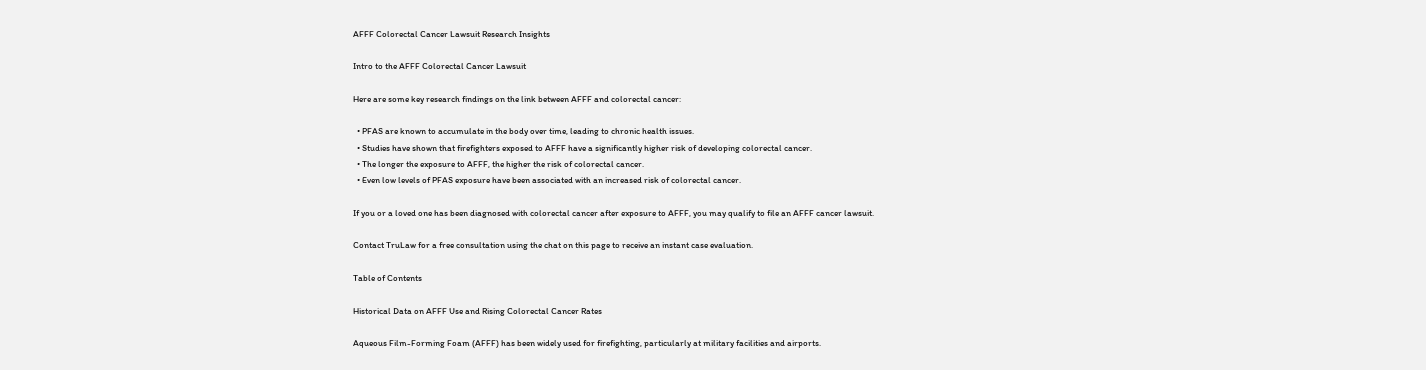AFFF Colorectal Cancer Lawsuit Research Insights

Intro to the AFFF Colorectal Cancer Lawsuit

Here are some key research findings on the link between AFFF and colorectal cancer:

  • PFAS are known to accumulate in the body over time, leading to chronic health issues.
  • Studies have shown that firefighters exposed to AFFF have a significantly higher risk of developing colorectal cancer.
  • The longer the exposure to AFFF, the higher the risk of colorectal cancer.
  • Even low levels of PFAS exposure have been associated with an increased risk of colorectal cancer.

If you or a loved one has been diagnosed with colorectal cancer after exposure to AFFF, you may qualify to file an AFFF cancer lawsuit.

Contact TruLaw for a free consultation using the chat on this page to receive an instant case evaluation.

Table of Contents

Historical Data on AFFF Use and Rising Colorectal Cancer Rates

Aqueous Film-Forming Foam (AFFF) has been widely used for firefighting, particularly at military facilities and airports.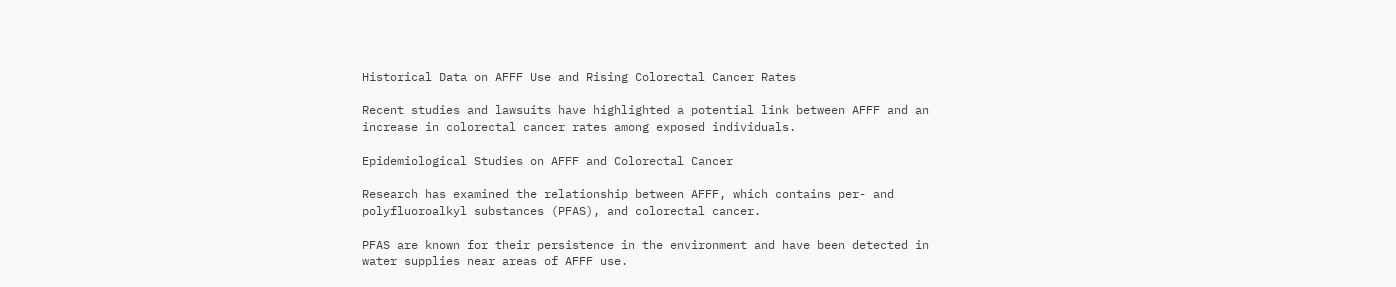Historical Data on AFFF Use and Rising Colorectal Cancer Rates

Recent studies and lawsuits have highlighted a potential link between AFFF and an increase in colorectal cancer rates among exposed individuals.

Epidemiological Studies on AFFF and Colorectal Cancer

Research has examined the relationship between AFFF, which contains per- and polyfluoroalkyl substances (PFAS), and colorectal cancer.

PFAS are known for their persistence in the environment and have been detected in water supplies near areas of AFFF use.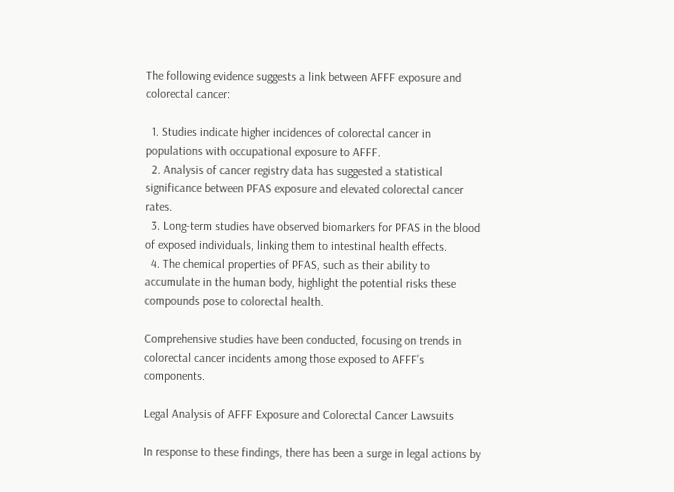The following evidence suggests a link between AFFF exposure and colorectal cancer:

  1. Studies indicate higher incidences of colorectal cancer in populations with occupational exposure to AFFF.
  2. Analysis of cancer registry data has suggested a statistical significance between PFAS exposure and elevated colorectal cancer rates.
  3. Long-term studies have observed biomarkers for PFAS in the blood of exposed individuals, linking them to intestinal health effects.
  4. The chemical properties of PFAS, such as their ability to accumulate in the human body, highlight the potential risks these compounds pose to colorectal health.

Comprehensive studies have been conducted, focusing on trends in colorectal cancer incidents among those exposed to AFFF’s components.

Legal Analysis of AFFF Exposure and Colorectal Cancer Lawsuits

In response to these findings, there has been a surge in legal actions by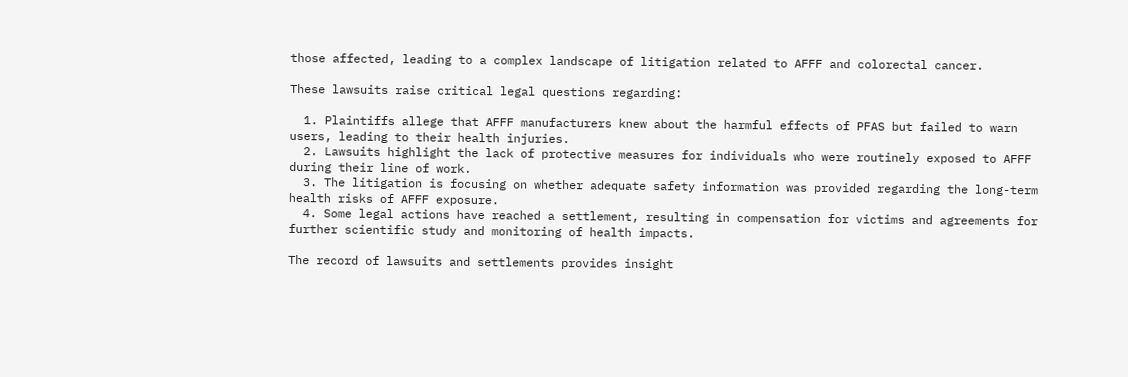those affected, leading to a complex landscape of litigation related to AFFF and colorectal cancer.

These lawsuits raise critical legal questions regarding:

  1. Plaintiffs allege that AFFF manufacturers knew about the harmful effects of PFAS but failed to warn users, leading to their health injuries.
  2. Lawsuits highlight the lack of protective measures for individuals who were routinely exposed to AFFF during their line of work.
  3. The litigation is focusing on whether adequate safety information was provided regarding the long-term health risks of AFFF exposure.
  4. Some legal actions have reached a settlement, resulting in compensation for victims and agreements for further scientific study and monitoring of health impacts.

The record of lawsuits and settlements provides insight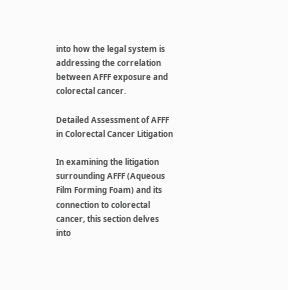into how the legal system is addressing the correlation between AFFF exposure and colorectal cancer.

Detailed Assessment of AFFF in Colorectal Cancer Litigation

In examining the litigation surrounding AFFF (Aqueous Film Forming Foam) and its connection to colorectal cancer, this section delves into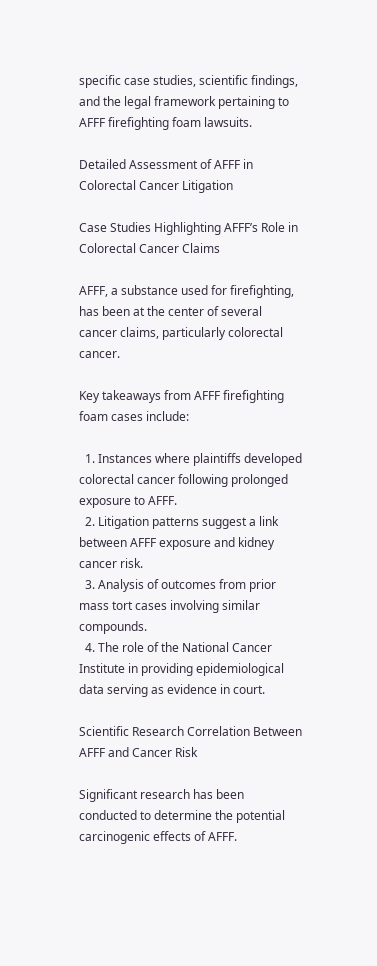specific case studies, scientific findings, and the legal framework pertaining to AFFF firefighting foam lawsuits.

Detailed Assessment of AFFF in Colorectal Cancer Litigation

Case Studies Highlighting AFFF’s Role in Colorectal Cancer Claims

AFFF, a substance used for firefighting, has been at the center of several cancer claims, particularly colorectal cancer.

Key takeaways from AFFF firefighting foam cases include:

  1. Instances where plaintiffs developed colorectal cancer following prolonged exposure to AFFF.
  2. Litigation patterns suggest a link between AFFF exposure and kidney cancer risk.
  3. Analysis of outcomes from prior mass tort cases involving similar compounds.
  4. The role of the National Cancer Institute in providing epidemiological data serving as evidence in court.

Scientific Research Correlation Between AFFF and Cancer Risk

Significant research has been conducted to determine the potential carcinogenic effects of AFFF.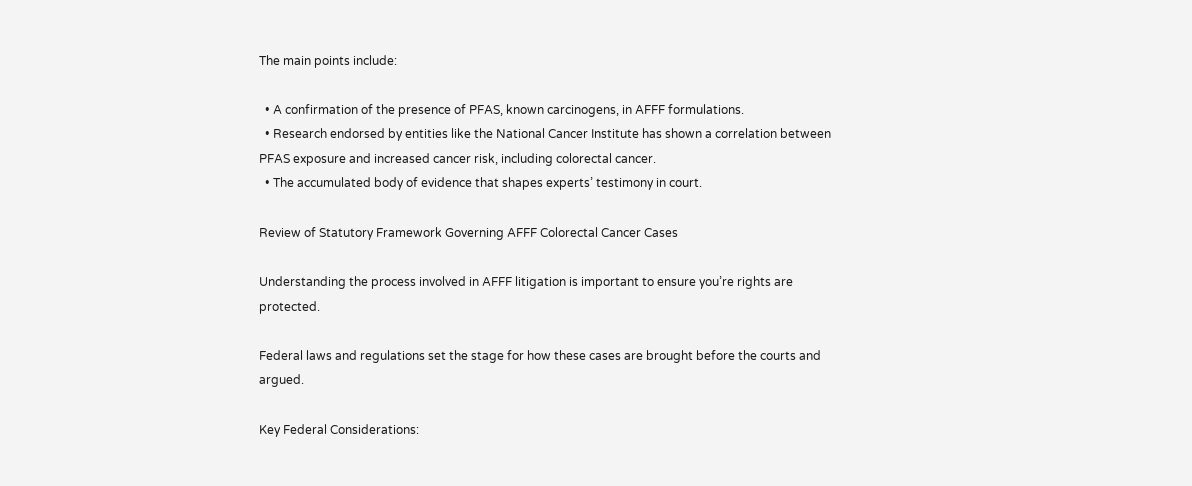The main points include:

  • A confirmation of the presence of PFAS, known carcinogens, in AFFF formulations.
  • Research endorsed by entities like the National Cancer Institute has shown a correlation between PFAS exposure and increased cancer risk, including colorectal cancer.
  • The accumulated body of evidence that shapes experts’ testimony in court.

Review of Statutory Framework Governing AFFF Colorectal Cancer Cases

Understanding the process involved in AFFF litigation is important to ensure you’re rights are protected.

Federal laws and regulations set the stage for how these cases are brought before the courts and argued.

Key Federal Considerations: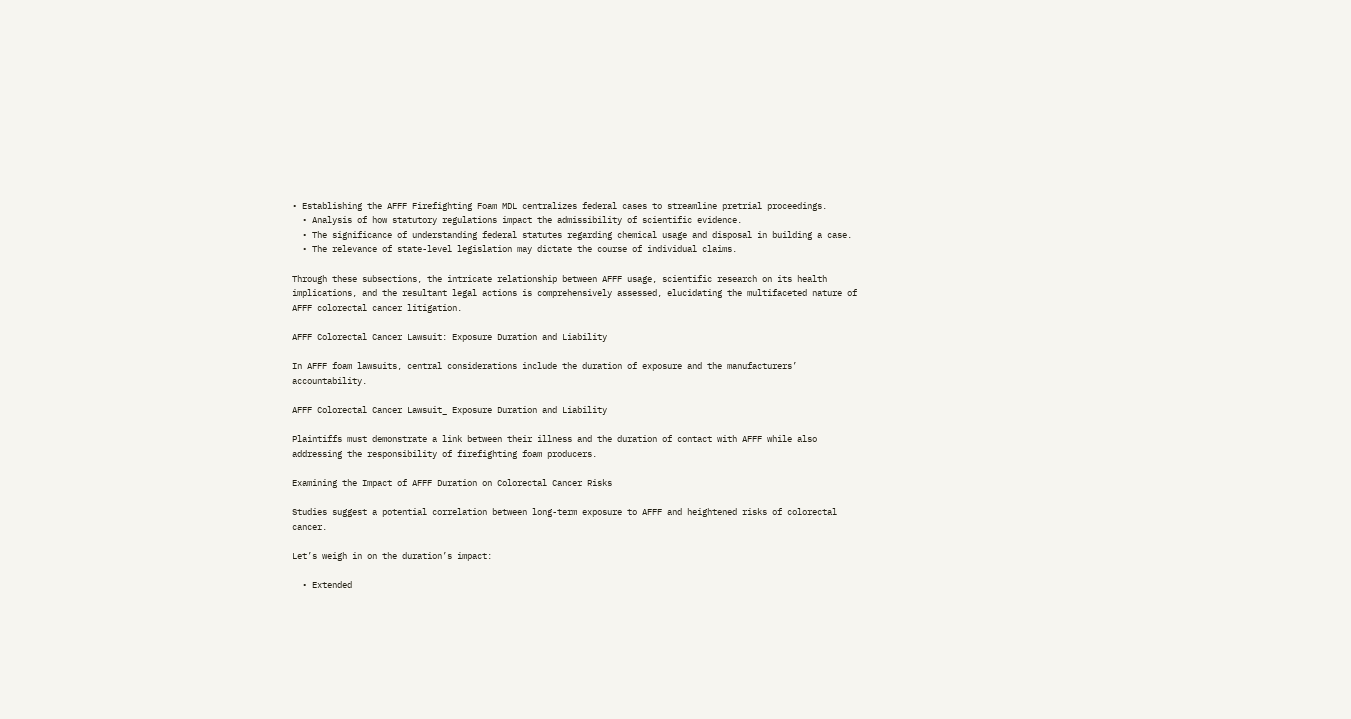• Establishing the AFFF Firefighting Foam MDL centralizes federal cases to streamline pretrial proceedings.
  • Analysis of how statutory regulations impact the admissibility of scientific evidence.
  • The significance of understanding federal statutes regarding chemical usage and disposal in building a case.
  • The relevance of state-level legislation may dictate the course of individual claims.

Through these subsections, the intricate relationship between AFFF usage, scientific research on its health implications, and the resultant legal actions is comprehensively assessed, elucidating the multifaceted nature of AFFF colorectal cancer litigation.

AFFF Colorectal Cancer Lawsuit: Exposure Duration and Liability

In AFFF foam lawsuits, central considerations include the duration of exposure and the manufacturers’ accountability.

AFFF Colorectal Cancer Lawsuit_ Exposure Duration and Liability

Plaintiffs must demonstrate a link between their illness and the duration of contact with AFFF while also addressing the responsibility of firefighting foam producers.

Examining the Impact of AFFF Duration on Colorectal Cancer Risks

Studies suggest a potential correlation between long-term exposure to AFFF and heightened risks of colorectal cancer.

Let’s weigh in on the duration’s impact:

  • Extended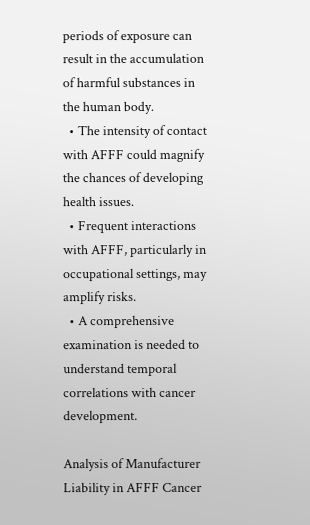periods of exposure can result in the accumulation of harmful substances in the human body.
  • The intensity of contact with AFFF could magnify the chances of developing health issues.
  • Frequent interactions with AFFF, particularly in occupational settings, may amplify risks.
  • A comprehensive examination is needed to understand temporal correlations with cancer development.

Analysis of Manufacturer Liability in AFFF Cancer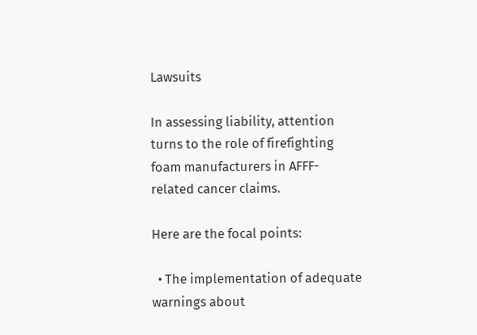Lawsuits

In assessing liability, attention turns to the role of firefighting foam manufacturers in AFFF-related cancer claims.

Here are the focal points:

  • The implementation of adequate warnings about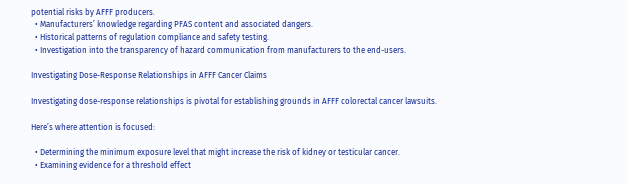potential risks by AFFF producers.
  • Manufacturers’ knowledge regarding PFAS content and associated dangers.
  • Historical patterns of regulation compliance and safety testing.
  • Investigation into the transparency of hazard communication from manufacturers to the end-users.

Investigating Dose-Response Relationships in AFFF Cancer Claims

Investigating dose-response relationships is pivotal for establishing grounds in AFFF colorectal cancer lawsuits.

Here’s where attention is focused:

  • Determining the minimum exposure level that might increase the risk of kidney or testicular cancer.
  • Examining evidence for a threshold effect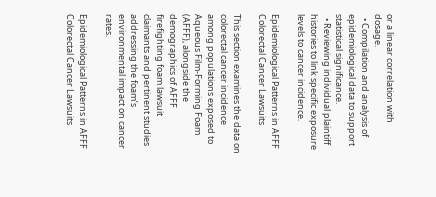or a linear correlation with dosage.
  • Compilation and analysis of epidemiological data to support statistical significance.
  • Reviewing individual plaintiff histories to link specific exposure levels to cancer incidence.

Epidemiological Patterns in AFFF Colorectal Cancer Lawsuits

This section examines the data on colorectal cancer incidence among populations exposed to Aqueous Film-Forming Foam (AFFF), alongside the demographics of AFFF firefighting foam lawsuit claimants and pertinent studies addressing the foam’s environmental impact on cancer rates.

Epidemiological Patterns in AFFF Colorectal Cancer Lawsuits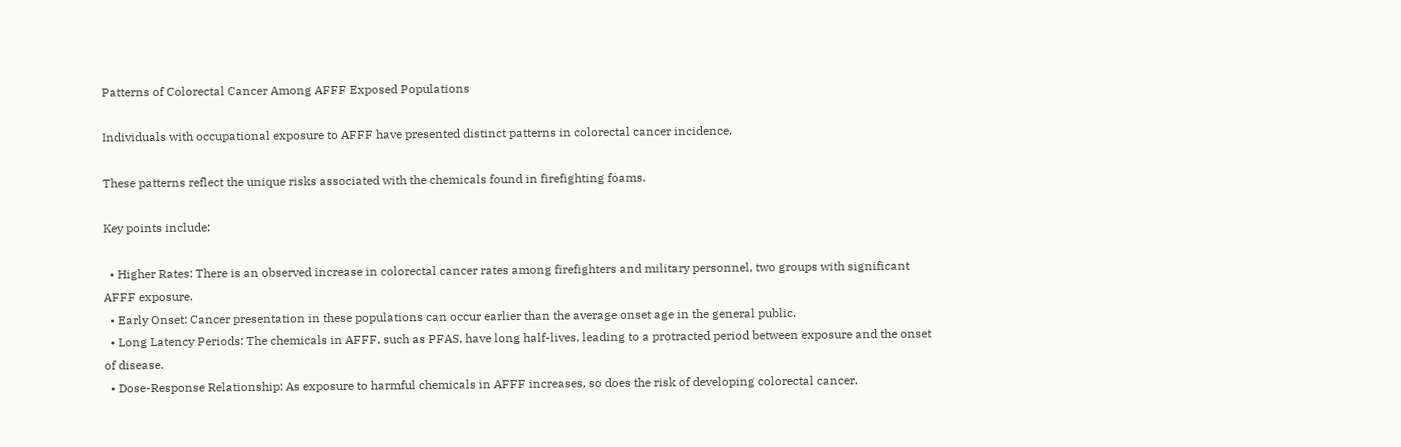Patterns of Colorectal Cancer Among AFFF Exposed Populations

Individuals with occupational exposure to AFFF have presented distinct patterns in colorectal cancer incidence.

These patterns reflect the unique risks associated with the chemicals found in firefighting foams.

Key points include:

  • Higher Rates: There is an observed increase in colorectal cancer rates among firefighters and military personnel, two groups with significant AFFF exposure.
  • Early Onset: Cancer presentation in these populations can occur earlier than the average onset age in the general public.
  • Long Latency Periods: The chemicals in AFFF, such as PFAS, have long half-lives, leading to a protracted period between exposure and the onset of disease.
  • Dose-Response Relationship: As exposure to harmful chemicals in AFFF increases, so does the risk of developing colorectal cancer.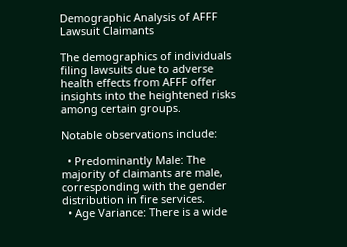Demographic Analysis of AFFF Lawsuit Claimants

The demographics of individuals filing lawsuits due to adverse health effects from AFFF offer insights into the heightened risks among certain groups.

Notable observations include:

  • Predominantly Male: The majority of claimants are male, corresponding with the gender distribution in fire services.
  • Age Variance: There is a wide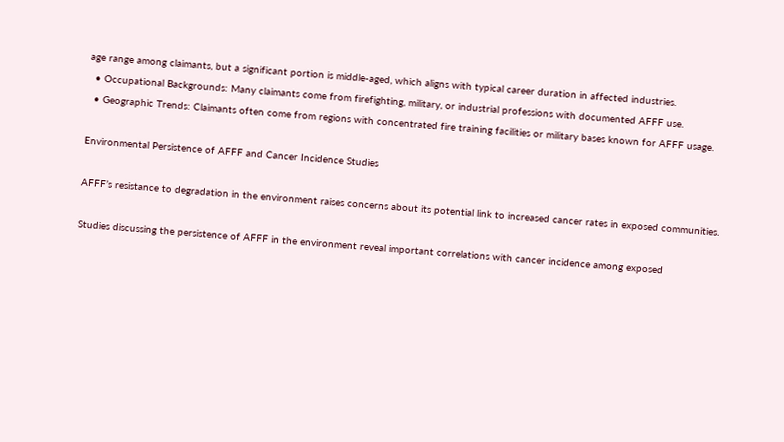age range among claimants, but a significant portion is middle-aged, which aligns with typical career duration in affected industries.
  • Occupational Backgrounds: Many claimants come from firefighting, military, or industrial professions with documented AFFF use.
  • Geographic Trends: Claimants often come from regions with concentrated fire training facilities or military bases known for AFFF usage.

Environmental Persistence of AFFF and Cancer Incidence Studies

AFFF’s resistance to degradation in the environment raises concerns about its potential link to increased cancer rates in exposed communities.

Studies discussing the persistence of AFFF in the environment reveal important correlations with cancer incidence among exposed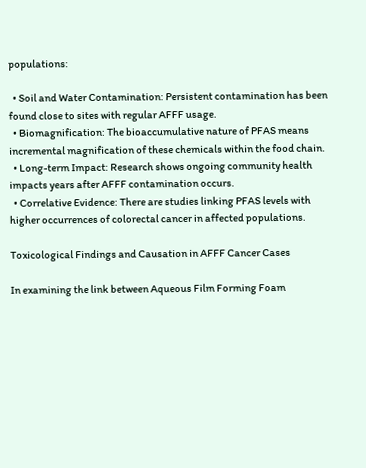populations:

  • Soil and Water Contamination: Persistent contamination has been found close to sites with regular AFFF usage.
  • Biomagnification: The bioaccumulative nature of PFAS means incremental magnification of these chemicals within the food chain.
  • Long-term Impact: Research shows ongoing community health impacts years after AFFF contamination occurs.
  • Correlative Evidence: There are studies linking PFAS levels with higher occurrences of colorectal cancer in affected populations.

Toxicological Findings and Causation in AFFF Cancer Cases

In examining the link between Aqueous Film Forming Foam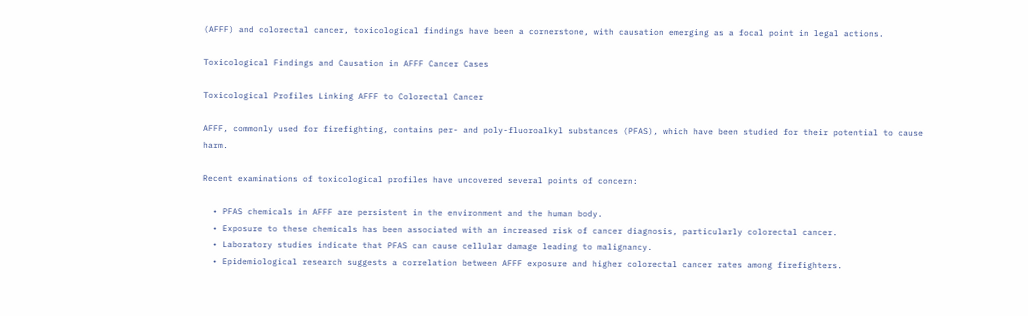(AFFF) and colorectal cancer, toxicological findings have been a cornerstone, with causation emerging as a focal point in legal actions.

Toxicological Findings and Causation in AFFF Cancer Cases

Toxicological Profiles Linking AFFF to Colorectal Cancer

AFFF, commonly used for firefighting, contains per- and poly-fluoroalkyl substances (PFAS), which have been studied for their potential to cause harm.

Recent examinations of toxicological profiles have uncovered several points of concern:

  • PFAS chemicals in AFFF are persistent in the environment and the human body.
  • Exposure to these chemicals has been associated with an increased risk of cancer diagnosis, particularly colorectal cancer.
  • Laboratory studies indicate that PFAS can cause cellular damage leading to malignancy.
  • Epidemiological research suggests a correlation between AFFF exposure and higher colorectal cancer rates among firefighters.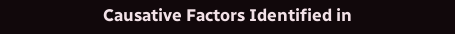Causative Factors Identified in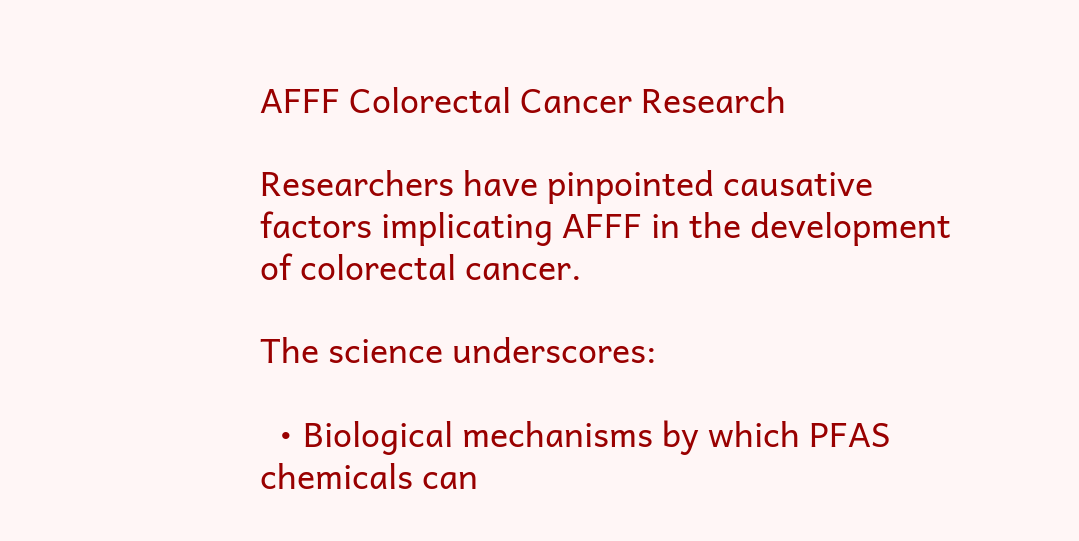AFFF Colorectal Cancer Research

Researchers have pinpointed causative factors implicating AFFF in the development of colorectal cancer.

The science underscores:

  • Biological mechanisms by which PFAS chemicals can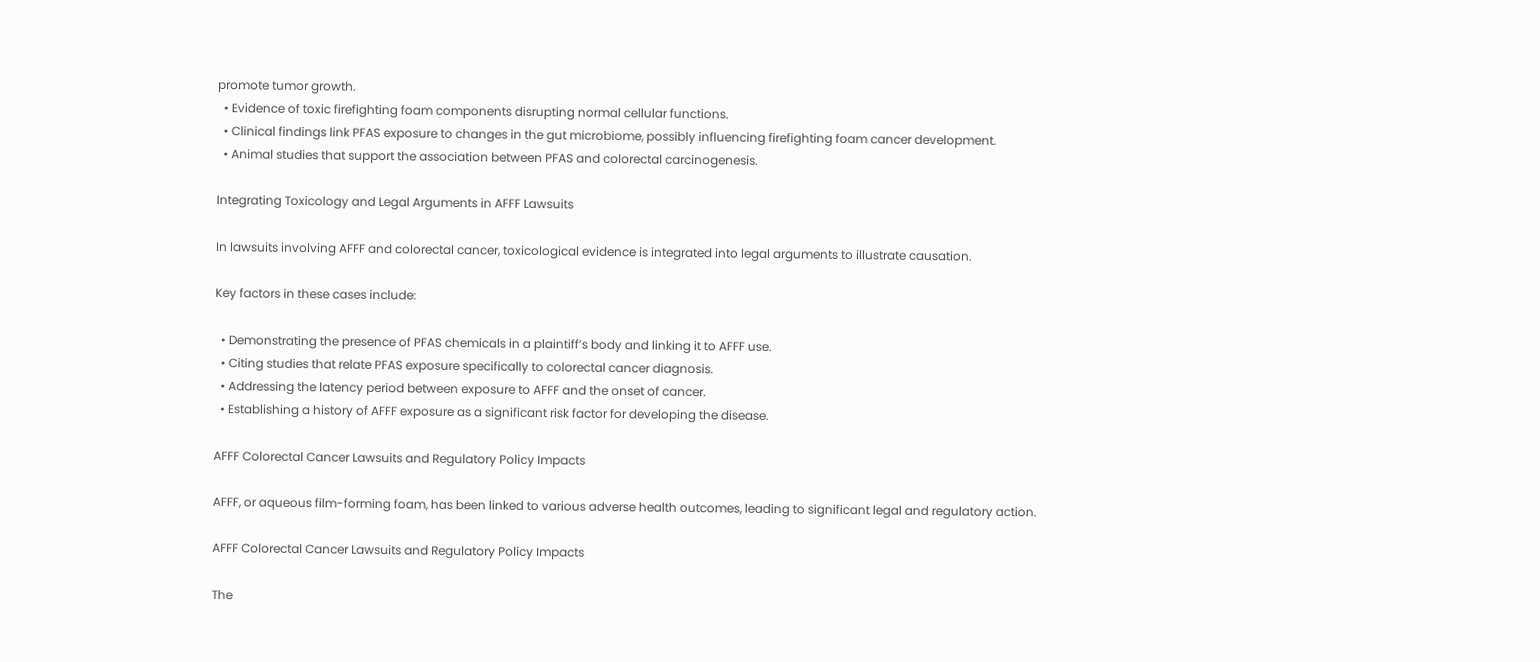promote tumor growth.
  • Evidence of toxic firefighting foam components disrupting normal cellular functions.
  • Clinical findings link PFAS exposure to changes in the gut microbiome, possibly influencing firefighting foam cancer development.
  • Animal studies that support the association between PFAS and colorectal carcinogenesis.

Integrating Toxicology and Legal Arguments in AFFF Lawsuits

In lawsuits involving AFFF and colorectal cancer, toxicological evidence is integrated into legal arguments to illustrate causation.

Key factors in these cases include:

  • Demonstrating the presence of PFAS chemicals in a plaintiff’s body and linking it to AFFF use.
  • Citing studies that relate PFAS exposure specifically to colorectal cancer diagnosis.
  • Addressing the latency period between exposure to AFFF and the onset of cancer.
  • Establishing a history of AFFF exposure as a significant risk factor for developing the disease.

AFFF Colorectal Cancer Lawsuits and Regulatory Policy Impacts

AFFF, or aqueous film-forming foam, has been linked to various adverse health outcomes, leading to significant legal and regulatory action.

AFFF Colorectal Cancer Lawsuits and Regulatory Policy Impacts

The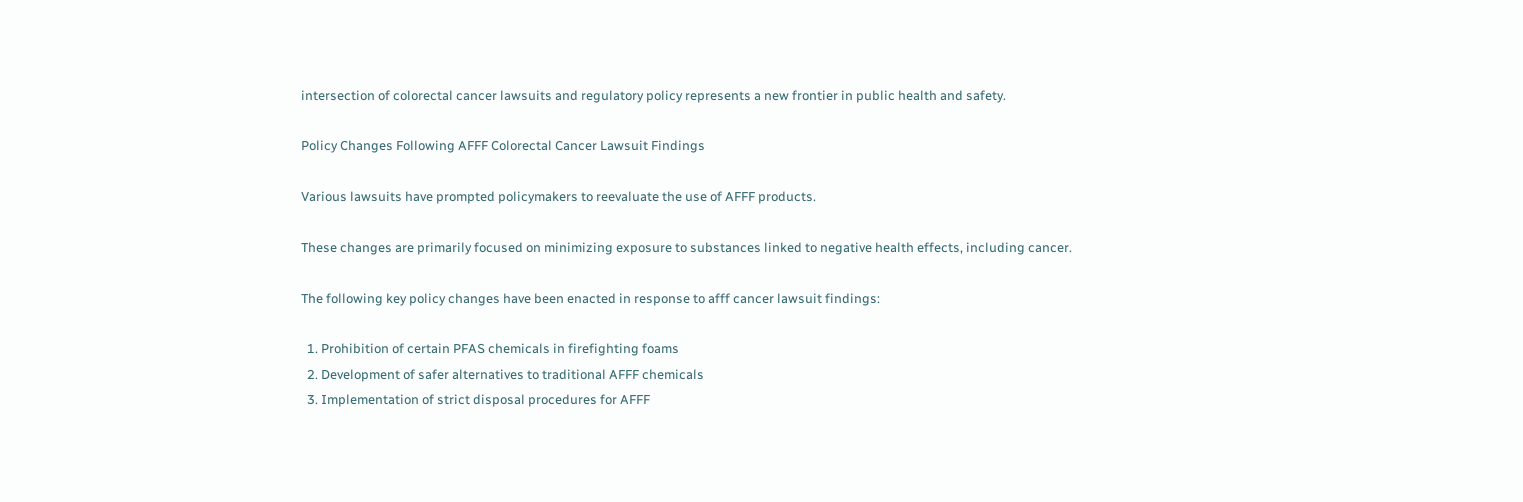intersection of colorectal cancer lawsuits and regulatory policy represents a new frontier in public health and safety.

Policy Changes Following AFFF Colorectal Cancer Lawsuit Findings

Various lawsuits have prompted policymakers to reevaluate the use of AFFF products.

These changes are primarily focused on minimizing exposure to substances linked to negative health effects, including cancer.

The following key policy changes have been enacted in response to afff cancer lawsuit findings:

  1. Prohibition of certain PFAS chemicals in firefighting foams
  2. Development of safer alternatives to traditional AFFF chemicals
  3. Implementation of strict disposal procedures for AFFF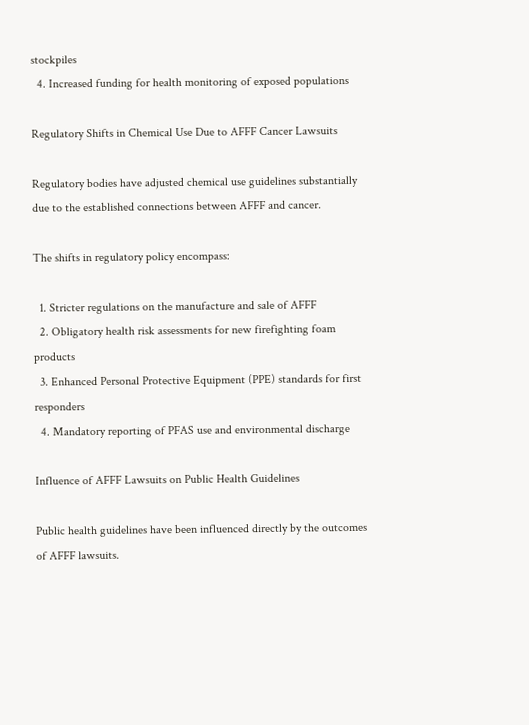stockpiles
  4. Increased funding for health monitoring of exposed populations

Regulatory Shifts in Chemical Use Due to AFFF Cancer Lawsuits

Regulatory bodies have adjusted chemical use guidelines substantially due to the established connections between AFFF and cancer.

The shifts in regulatory policy encompass:

  1. Stricter regulations on the manufacture and sale of AFFF
  2. Obligatory health risk assessments for new firefighting foam products
  3. Enhanced Personal Protective Equipment (PPE) standards for first responders
  4. Mandatory reporting of PFAS use and environmental discharge

Influence of AFFF Lawsuits on Public Health Guidelines

Public health guidelines have been influenced directly by the outcomes of AFFF lawsuits.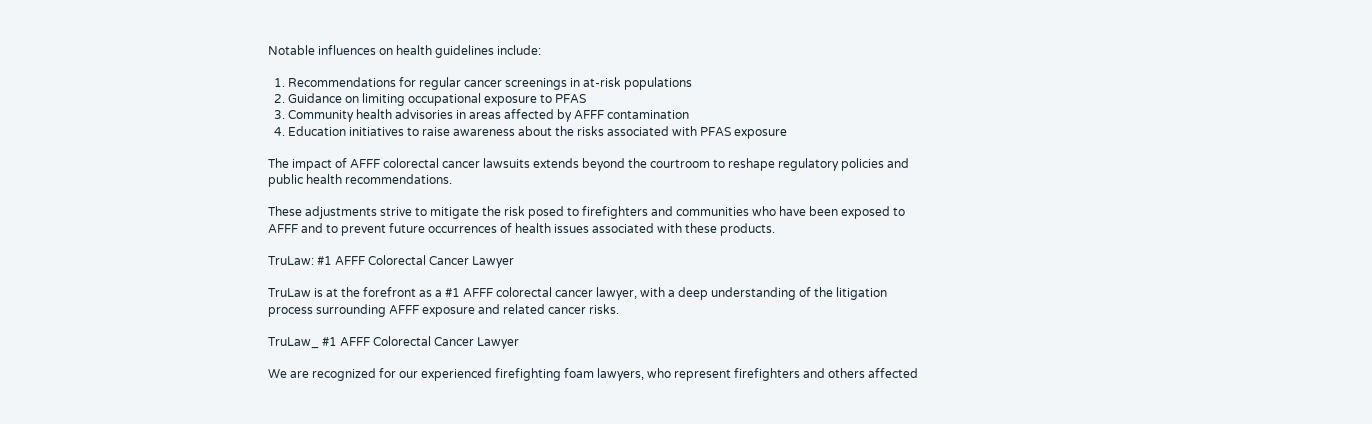Notable influences on health guidelines include:

  1. Recommendations for regular cancer screenings in at-risk populations
  2. Guidance on limiting occupational exposure to PFAS
  3. Community health advisories in areas affected by AFFF contamination
  4. Education initiatives to raise awareness about the risks associated with PFAS exposure

The impact of AFFF colorectal cancer lawsuits extends beyond the courtroom to reshape regulatory policies and public health recommendations.

These adjustments strive to mitigate the risk posed to firefighters and communities who have been exposed to AFFF and to prevent future occurrences of health issues associated with these products.

TruLaw: #1 AFFF Colorectal Cancer Lawyer

TruLaw is at the forefront as a #1 AFFF colorectal cancer lawyer, with a deep understanding of the litigation process surrounding AFFF exposure and related cancer risks.

TruLaw_ #1 AFFF Colorectal Cancer Lawyer

We are recognized for our experienced firefighting foam lawyers, who represent firefighters and others affected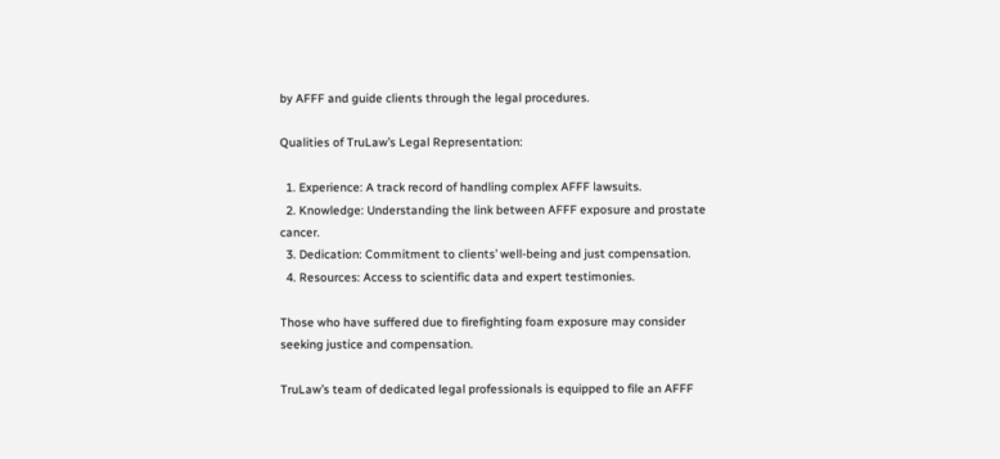by AFFF and guide clients through the legal procedures.

Qualities of TruLaw’s Legal Representation:

  1. Experience: A track record of handling complex AFFF lawsuits.
  2. Knowledge: Understanding the link between AFFF exposure and prostate cancer.
  3. Dedication: Commitment to clients’ well-being and just compensation.
  4. Resources: Access to scientific data and expert testimonies.

Those who have suffered due to firefighting foam exposure may consider seeking justice and compensation.

TruLaw’s team of dedicated legal professionals is equipped to file an AFFF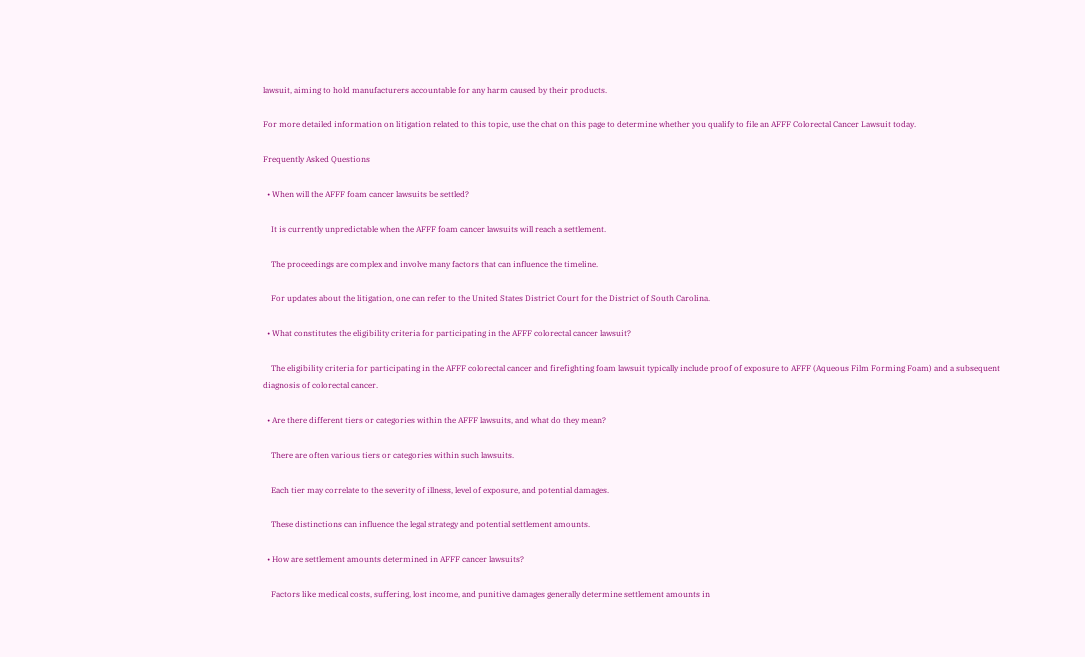lawsuit, aiming to hold manufacturers accountable for any harm caused by their products.

For more detailed information on litigation related to this topic, use the chat on this page to determine whether you qualify to file an AFFF Colorectal Cancer Lawsuit today.

Frequently Asked Questions

  • When will the AFFF foam cancer lawsuits be settled?

    It is currently unpredictable when the AFFF foam cancer lawsuits will reach a settlement.

    The proceedings are complex and involve many factors that can influence the timeline.

    For updates about the litigation, one can refer to the United States District Court for the District of South Carolina.

  • What constitutes the eligibility criteria for participating in the AFFF colorectal cancer lawsuit?

    The eligibility criteria for participating in the AFFF colorectal cancer and firefighting foam lawsuit typically include proof of exposure to AFFF (Aqueous Film Forming Foam) and a subsequent diagnosis of colorectal cancer.

  • Are there different tiers or categories within the AFFF lawsuits, and what do they mean?

    There are often various tiers or categories within such lawsuits.

    Each tier may correlate to the severity of illness, level of exposure, and potential damages.

    These distinctions can influence the legal strategy and potential settlement amounts.

  • How are settlement amounts determined in AFFF cancer lawsuits?

    Factors like medical costs, suffering, lost income, and punitive damages generally determine settlement amounts in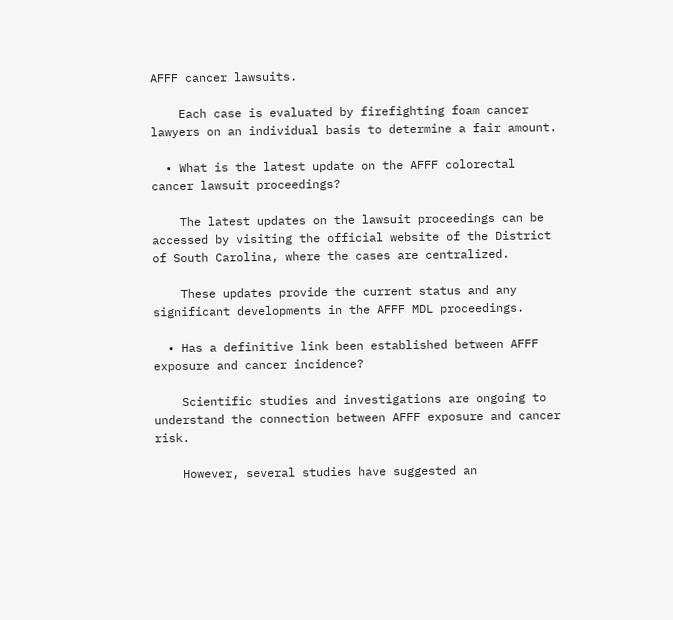AFFF cancer lawsuits.

    Each case is evaluated by firefighting foam cancer lawyers on an individual basis to determine a fair amount.

  • What is the latest update on the AFFF colorectal cancer lawsuit proceedings?

    The latest updates on the lawsuit proceedings can be accessed by visiting the official website of the District of South Carolina, where the cases are centralized.

    These updates provide the current status and any significant developments in the AFFF MDL proceedings.

  • Has a definitive link been established between AFFF exposure and cancer incidence?

    Scientific studies and investigations are ongoing to understand the connection between AFFF exposure and cancer risk.

    However, several studies have suggested an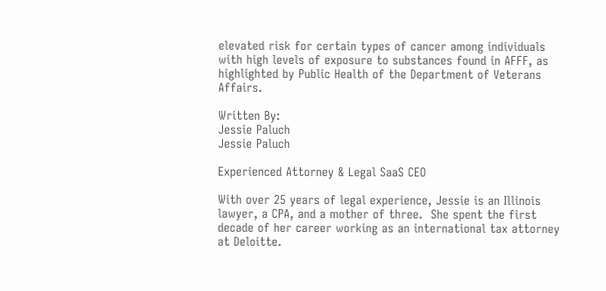elevated risk for certain types of cancer among individuals with high levels of exposure to substances found in AFFF, as highlighted by Public Health of the Department of Veterans Affairs.

Written By:
Jessie Paluch
Jessie Paluch

Experienced Attorney & Legal SaaS CEO

With over 25 years of legal experience, Jessie is an Illinois lawyer, a CPA, and a mother of three.  She spent the first decade of her career working as an international tax attorney at Deloitte.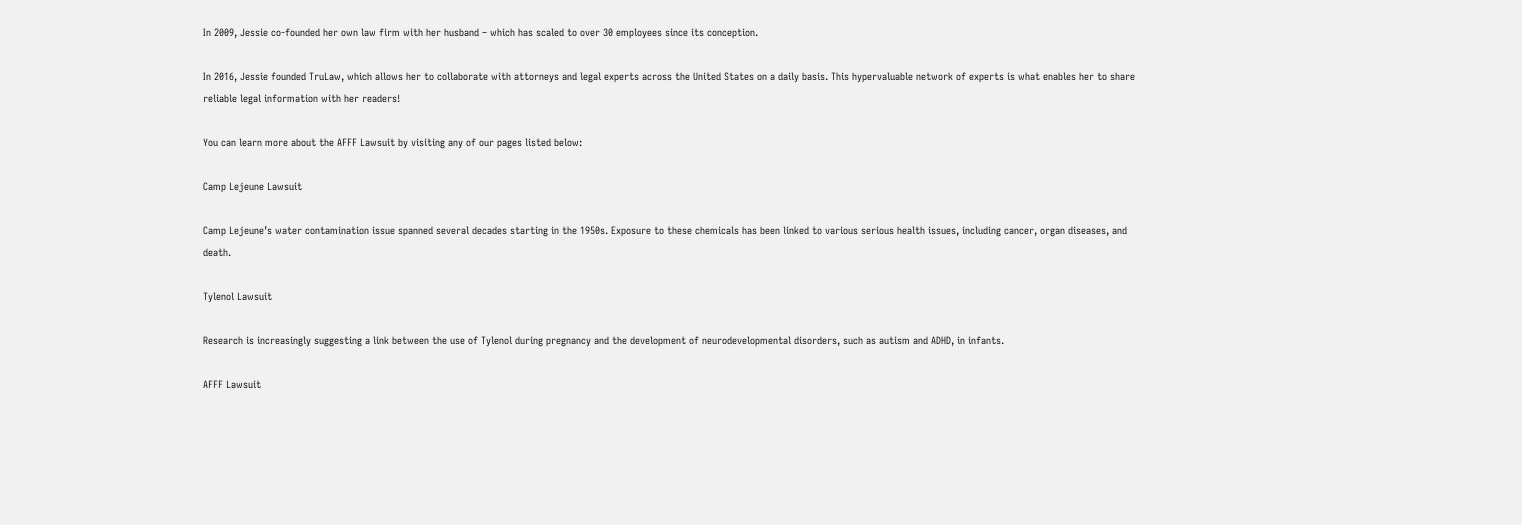In 2009, Jessie co-founded her own law firm with her husband – which has scaled to over 30 employees since its conception.

In 2016, Jessie founded TruLaw, which allows her to collaborate with attorneys and legal experts across the United States on a daily basis. This hypervaluable network of experts is what enables her to share reliable legal information with her readers!

You can learn more about the AFFF Lawsuit by visiting any of our pages listed below:

Camp Lejeune Lawsuit

Camp Lejeune’s water contamination issue spanned several decades starting in the 1950s. Exposure to these chemicals has been linked to various serious health issues, including cancer, organ diseases, and death.

Tylenol Lawsuit

Research is increasingly suggesting a link between the use of Tylenol during pregnancy and the development of neurodevelopmental disorders, such as autism and ADHD, in infants.

AFFF Lawsuit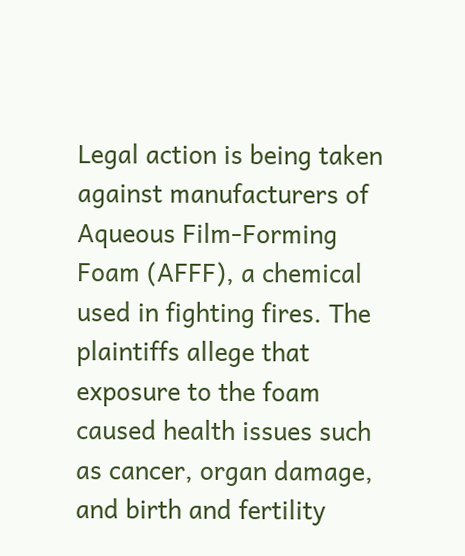Legal action is being taken against manufacturers of Aqueous Film-Forming Foam (AFFF), a chemical used in fighting fires. The plaintiffs allege that exposure to the foam caused health issues such as cancer, organ damage, and birth and fertility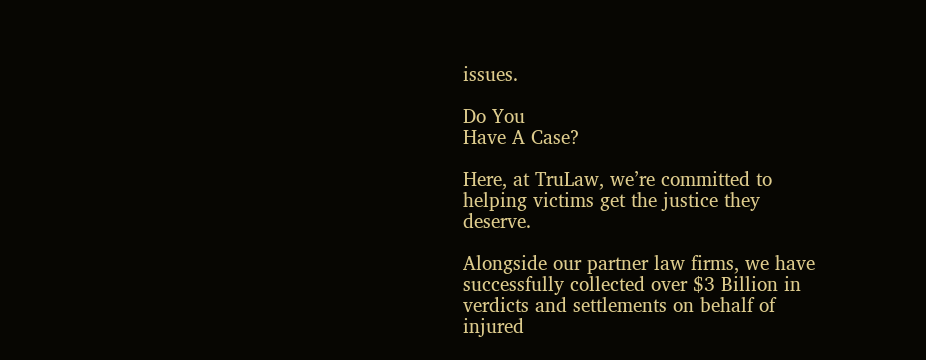issues.

Do You
Have A Case?

Here, at TruLaw, we’re committed to helping victims get the justice they deserve.

Alongside our partner law firms, we have successfully collected over $3 Billion in verdicts and settlements on behalf of injured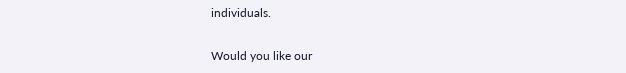individuals.

Would you like our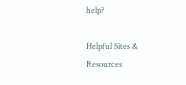help?

Helpful Sites & Resources